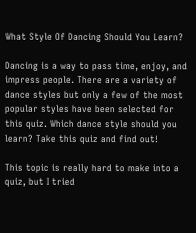What Style Of Dancing Should You Learn?

Dancing is a way to pass time, enjoy, and impress people. There are a variety of dance styles but only a few of the most popular styles have been selected for this quiz. Which dance style should you learn? Take this quiz and find out!

This topic is really hard to make into a quiz, but I tried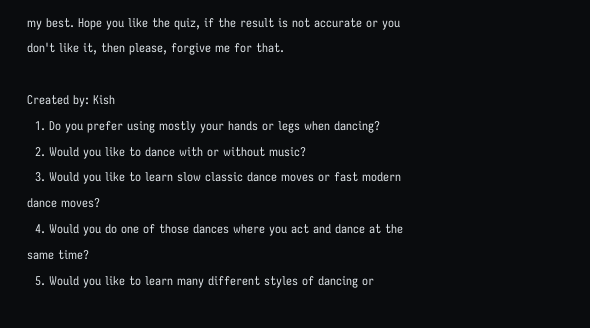my best. Hope you like the quiz, if the result is not accurate or you don't like it, then please, forgive me for that.

Created by: Kish
  1. Do you prefer using mostly your hands or legs when dancing?
  2. Would you like to dance with or without music?
  3. Would you like to learn slow classic dance moves or fast modern dance moves?
  4. Would you do one of those dances where you act and dance at the same time?
  5. Would you like to learn many different styles of dancing or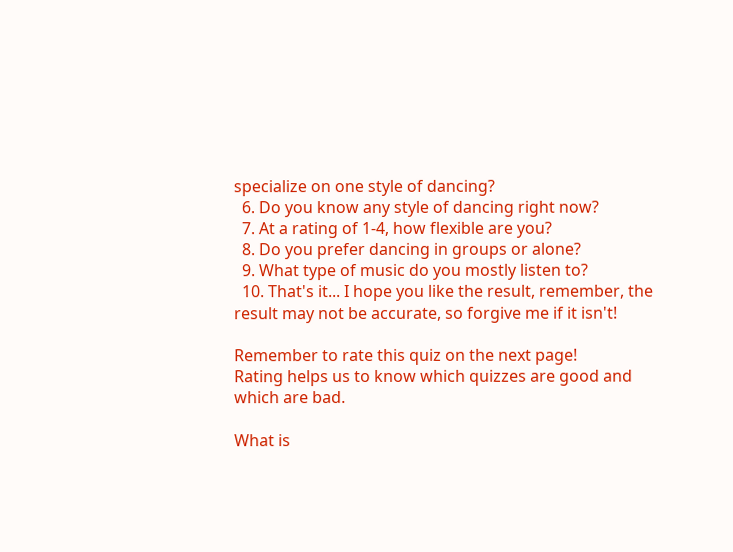specialize on one style of dancing?
  6. Do you know any style of dancing right now?
  7. At a rating of 1-4, how flexible are you?
  8. Do you prefer dancing in groups or alone?
  9. What type of music do you mostly listen to?
  10. That's it... I hope you like the result, remember, the result may not be accurate, so forgive me if it isn't!

Remember to rate this quiz on the next page!
Rating helps us to know which quizzes are good and which are bad.

What is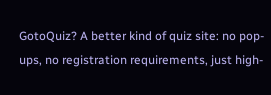GotoQuiz? A better kind of quiz site: no pop-ups, no registration requirements, just high-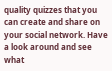quality quizzes that you can create and share on your social network. Have a look around and see what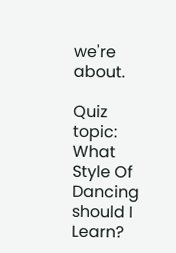we're about.

Quiz topic: What Style Of Dancing should I Learn?